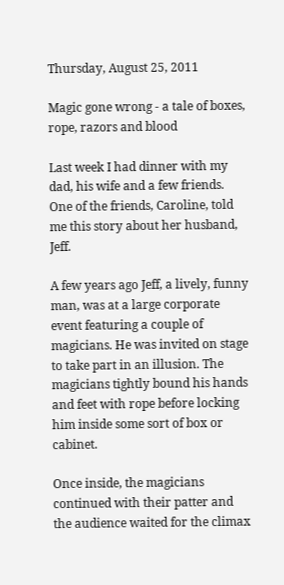Thursday, August 25, 2011

Magic gone wrong - a tale of boxes, rope, razors and blood

Last week I had dinner with my dad, his wife and a few friends. One of the friends, Caroline, told me this story about her husband, Jeff.

A few years ago Jeff, a lively, funny man, was at a large corporate event featuring a couple of magicians. He was invited on stage to take part in an illusion. The magicians tightly bound his hands and feet with rope before locking him inside some sort of box or cabinet.

Once inside, the magicians continued with their patter and the audience waited for the climax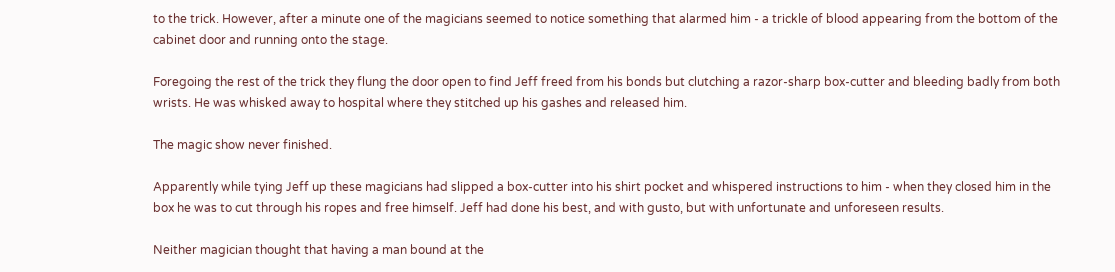to the trick. However, after a minute one of the magicians seemed to notice something that alarmed him - a trickle of blood appearing from the bottom of the cabinet door and running onto the stage.

Foregoing the rest of the trick they flung the door open to find Jeff freed from his bonds but clutching a razor-sharp box-cutter and bleeding badly from both wrists. He was whisked away to hospital where they stitched up his gashes and released him.

The magic show never finished.

Apparently while tying Jeff up these magicians had slipped a box-cutter into his shirt pocket and whispered instructions to him - when they closed him in the box he was to cut through his ropes and free himself. Jeff had done his best, and with gusto, but with unfortunate and unforeseen results.

Neither magician thought that having a man bound at the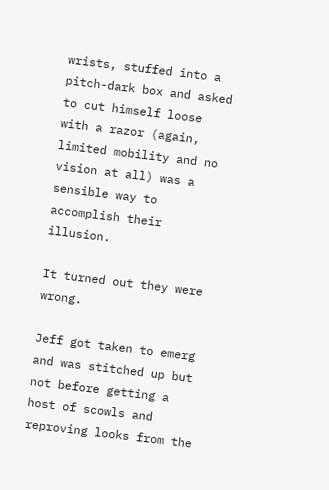wrists, stuffed into a pitch-dark box and asked to cut himself loose with a razor (again, limited mobility and no vision at all) was a sensible way to accomplish their illusion.

It turned out they were wrong.

Jeff got taken to emerg and was stitched up but not before getting a host of scowls and reproving looks from the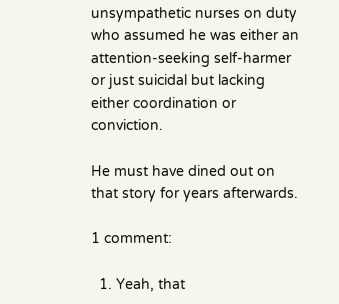unsympathetic nurses on duty who assumed he was either an attention-seeking self-harmer or just suicidal but lacking either coordination or conviction.

He must have dined out on that story for years afterwards.

1 comment:

  1. Yeah, that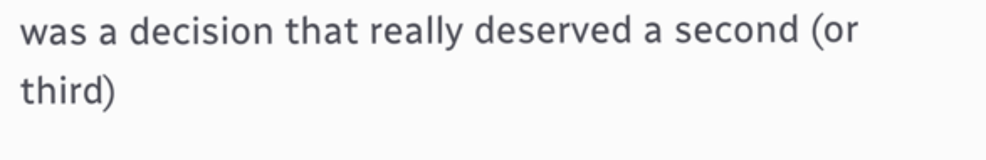was a decision that really deserved a second (or third)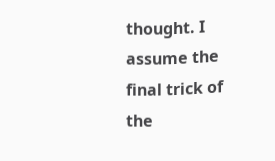thought. I assume the final trick of the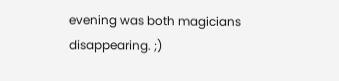evening was both magicians disappearing. ;)